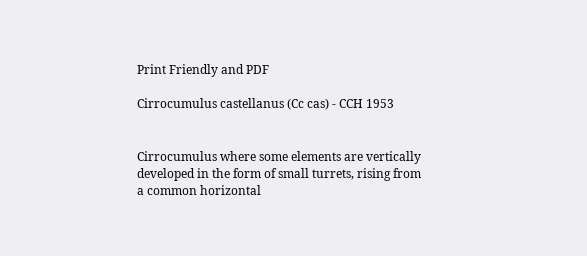Print Friendly and PDF

Cirrocumulus castellanus (Cc cas) - CCH 1953


Cirrocumulus where some elements are vertically developed in the form of small turrets, rising from a common horizontal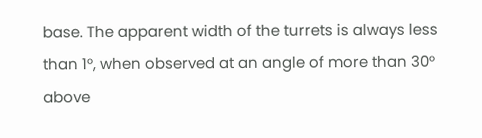base. The apparent width of the turrets is always less than 1°, when observed at an angle of more than 30° above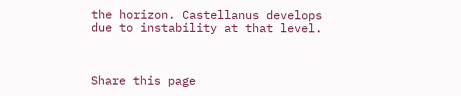the horizon. Castellanus develops due to instability at that level.



Share this page